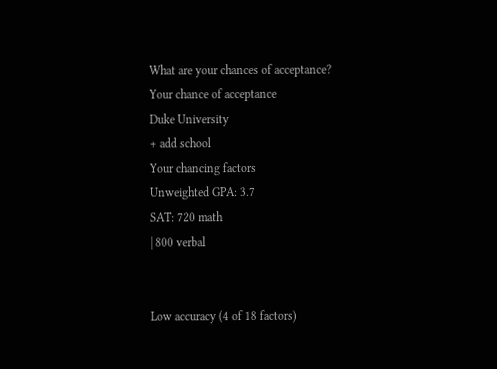What are your chances of acceptance?
Your chance of acceptance
Duke University
+ add school
Your chancing factors
Unweighted GPA: 3.7
SAT: 720 math
| 800 verbal


Low accuracy (4 of 18 factors)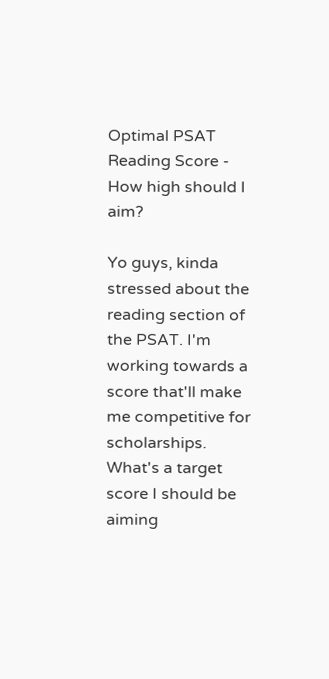Optimal PSAT Reading Score - How high should I aim?

Yo guys, kinda stressed about the reading section of the PSAT. I'm working towards a score that'll make me competitive for scholarships. What's a target score I should be aiming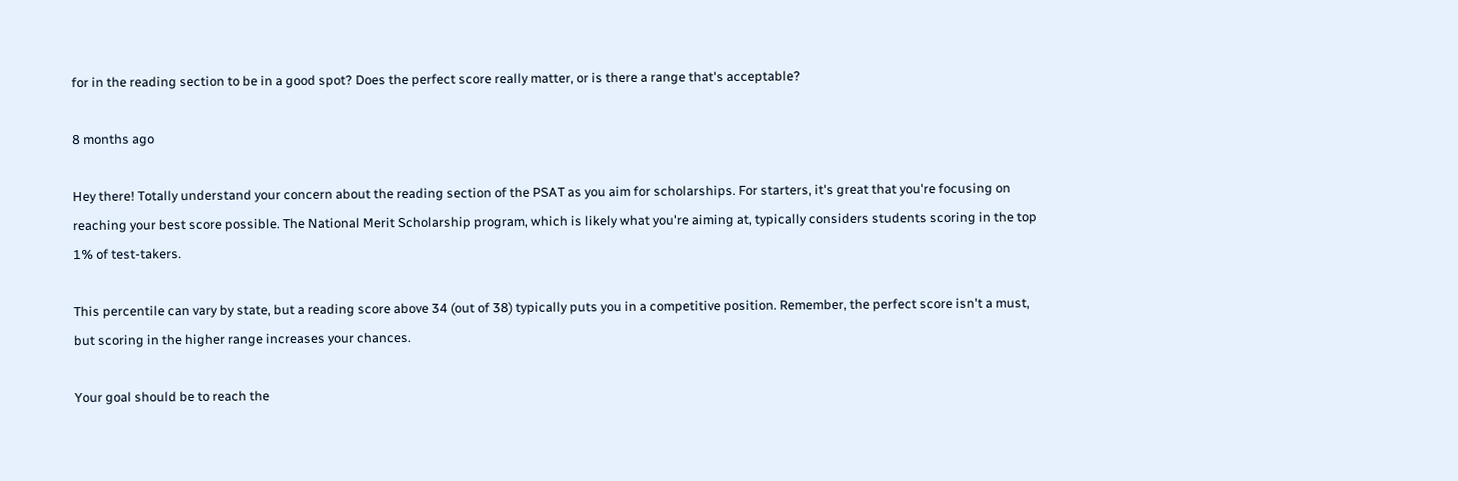for in the reading section to be in a good spot? Does the perfect score really matter, or is there a range that's acceptable?

8 months ago

Hey there! Totally understand your concern about the reading section of the PSAT as you aim for scholarships. For starters, it's great that you're focusing on reaching your best score possible. The National Merit Scholarship program, which is likely what you're aiming at, typically considers students scoring in the top 1% of test-takers.

This percentile can vary by state, but a reading score above 34 (out of 38) typically puts you in a competitive position. Remember, the perfect score isn't a must, but scoring in the higher range increases your chances.

Your goal should be to reach the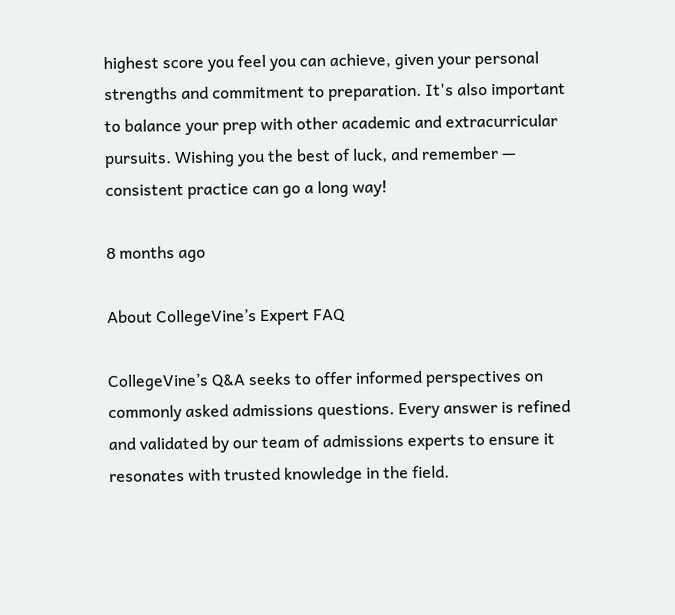highest score you feel you can achieve, given your personal strengths and commitment to preparation. It's also important to balance your prep with other academic and extracurricular pursuits. Wishing you the best of luck, and remember — consistent practice can go a long way!

8 months ago

About CollegeVine’s Expert FAQ

CollegeVine’s Q&A seeks to offer informed perspectives on commonly asked admissions questions. Every answer is refined and validated by our team of admissions experts to ensure it resonates with trusted knowledge in the field.